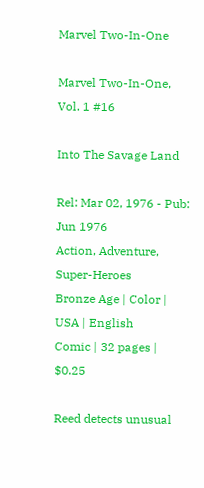Marvel Two-In-One

Marvel Two-In-One, Vol. 1 #16

Into The Savage Land

Rel: Mar 02, 1976 - Pub: Jun 1976
Action, Adventure, Super-Heroes
Bronze Age | Color | USA | English
Comic | 32 pages | $0.25

Reed detects unusual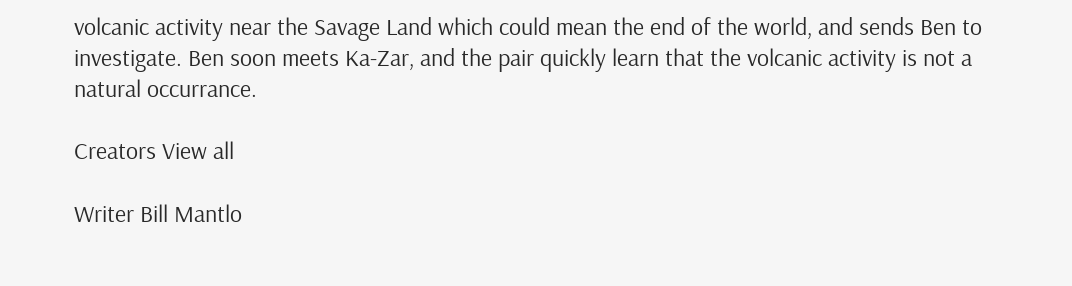volcanic activity near the Savage Land which could mean the end of the world, and sends Ben to investigate. Ben soon meets Ka-Zar, and the pair quickly learn that the volcanic activity is not a natural occurrance.

Creators View all

Writer Bill Mantlo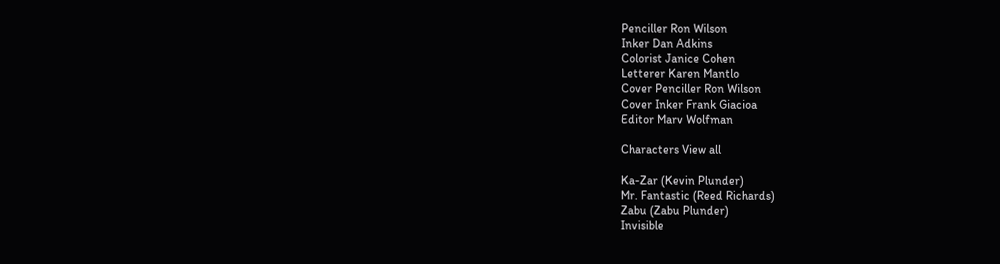Penciller Ron Wilson
Inker Dan Adkins
Colorist Janice Cohen
Letterer Karen Mantlo
Cover Penciller Ron Wilson
Cover Inker Frank Giacioa
Editor Marv Wolfman

Characters View all

Ka-Zar (Kevin Plunder)
Mr. Fantastic (Reed Richards)
Zabu (Zabu Plunder)
Invisible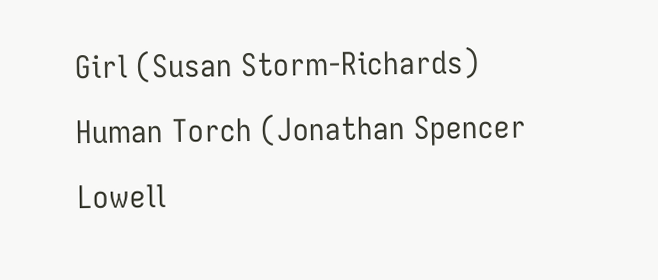Girl (Susan Storm-Richards)
Human Torch (Jonathan Spencer Lowell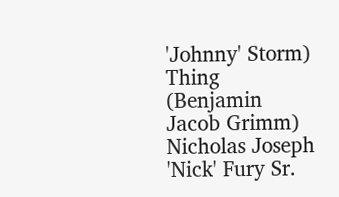'Johnny' Storm)
Thing (Benjamin Jacob Grimm)
Nicholas Joseph 'Nick' Fury Sr.